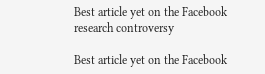Best article yet on the Facebook research controversy

Best article yet on the Facebook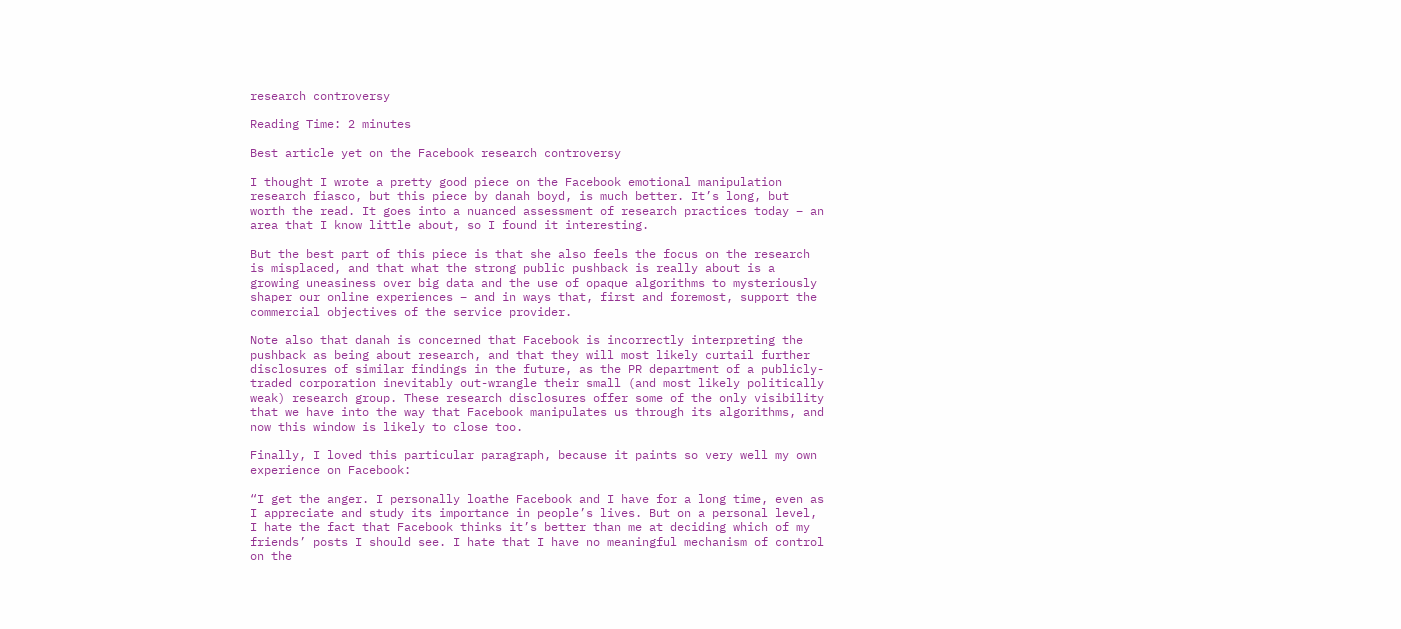research controversy

Reading Time: 2 minutes

Best article yet on the Facebook research controversy

I thought I wrote a pretty good piece on the Facebook emotional manipulation research fiasco, but this piece by danah boyd, is much better. It’s long, but worth the read. It goes into a nuanced assessment of research practices today – an area that I know little about, so I found it interesting.

But the best part of this piece is that she also feels the focus on the research is misplaced, and that what the strong public pushback is really about is a growing uneasiness over big data and the use of opaque algorithms to mysteriously shaper our online experiences – and in ways that, first and foremost, support the commercial objectives of the service provider.

Note also that danah is concerned that Facebook is incorrectly interpreting the pushback as being about research, and that they will most likely curtail further disclosures of similar findings in the future, as the PR department of a publicly-traded corporation inevitably out-wrangle their small (and most likely politically weak) research group. These research disclosures offer some of the only visibility that we have into the way that Facebook manipulates us through its algorithms, and now this window is likely to close too.

Finally, I loved this particular paragraph, because it paints so very well my own experience on Facebook:

“I get the anger. I personally loathe Facebook and I have for a long time, even as I appreciate and study its importance in people’s lives. But on a personal level, I hate the fact that Facebook thinks it’s better than me at deciding which of my friends’ posts I should see. I hate that I have no meaningful mechanism of control on the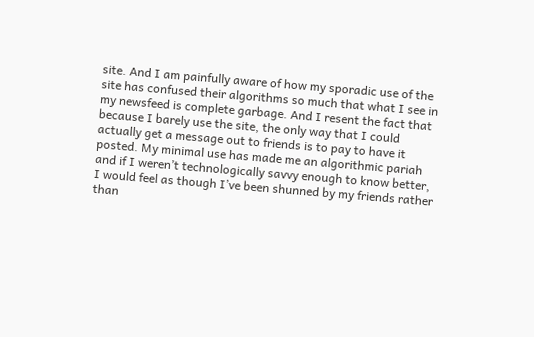site. And I am painfully aware of how my sporadic use of the site has confused their algorithms so much that what I see in my newsfeed is complete garbage. And I resent the fact that because I barely use the site, the only way that I could actually get a message out to friends is to pay to have it posted. My minimal use has made me an algorithmic pariah and if I weren’t technologically savvy enough to know better, I would feel as though I’ve been shunned by my friends rather than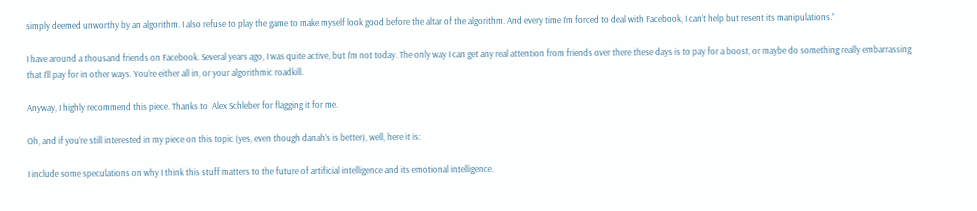simply deemed unworthy by an algorithm. I also refuse to play the game to make myself look good before the altar of the algorithm. And every time I’m forced to deal with Facebook, I can’t help but resent its manipulations.”

I have around a thousand friends on Facebook. Several years ago, I was quite active, but I’m not today. The only way I can get any real attention from friends over there these days is to pay for a boost, or maybe do something really embarrassing that I’ll pay for in other ways. You’re either all in, or your algorithmic roadkill.

Anyway, I highly recommend this piece. Thanks to  Alex Schleber for flagging it for me.

Oh, and if you’re still interested in my piece on this topic (yes, even though danah’s is better), well, here it is:

I include some speculations on why I think this stuff matters to the future of artificial intelligence and its emotional intelligence.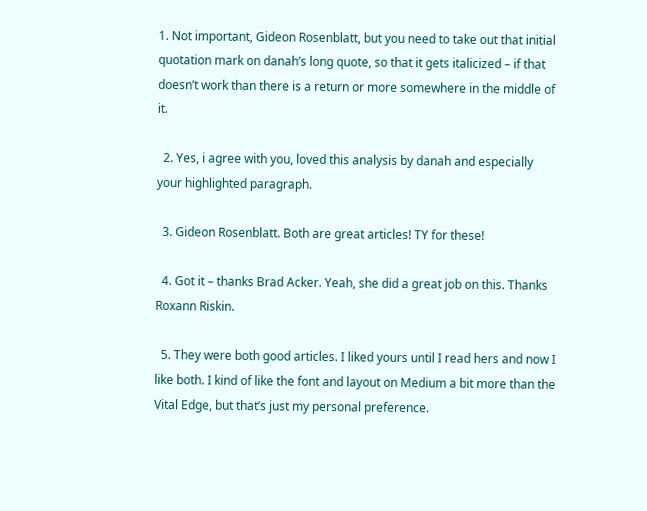1. Not important, Gideon Rosenblatt, but you need to take out that initial quotation mark on danah’s long quote, so that it gets italicized – if that doesn’t work than there is a return or more somewhere in the middle of it.

  2. Yes, i agree with you, loved this analysis by danah and especially your highlighted paragraph.

  3. Gideon Rosenblatt. Both are great articles! TY for these!

  4. Got it – thanks Brad Acker. Yeah, she did a great job on this. Thanks Roxann Riskin.

  5. They were both good articles. I liked yours until I read hers and now I like both. I kind of like the font and layout on Medium a bit more than the Vital Edge, but that’s just my personal preference.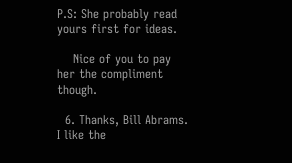P.S: She probably read yours first for ideas.

    Nice of you to pay her the compliment though.

  6. Thanks, Bill Abrams. I like the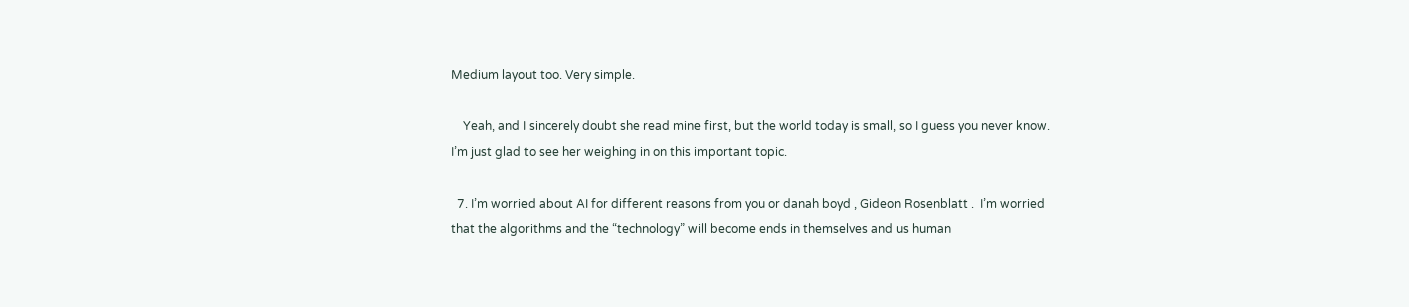Medium layout too. Very simple.

    Yeah, and I sincerely doubt she read mine first, but the world today is small, so I guess you never know. I’m just glad to see her weighing in on this important topic.

  7. I’m worried about AI for different reasons from you or danah boyd , Gideon Rosenblatt .  I’m worried that the algorithms and the “technology” will become ends in themselves and us human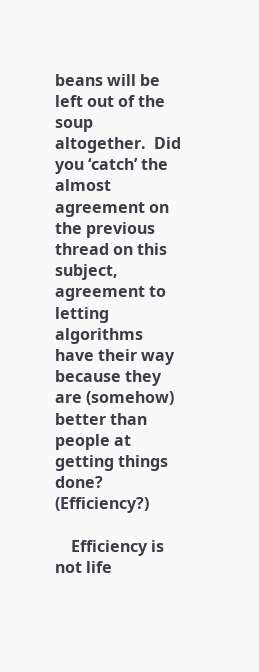beans will be left out of the soup altogether.  Did you ‘catch’ the almost agreement on the previous thread on this subject, agreement to letting algorithms have their way because they are (somehow) better than people at getting things done?  (Efficiency?)

    Efficiency is not life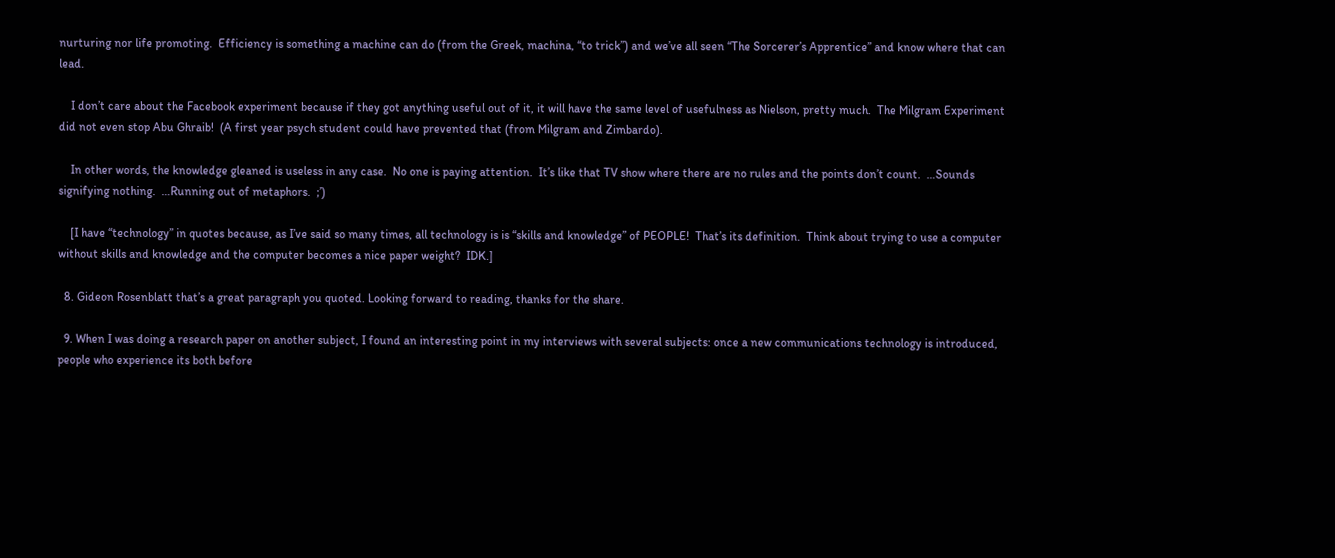nurturing nor life promoting.  Efficiency is something a machine can do (from the Greek, machina, “to trick”) and we’ve all seen “The Sorcerer’s Apprentice” and know where that can lead.

    I don’t care about the Facebook experiment because if they got anything useful out of it, it will have the same level of usefulness as Nielson, pretty much.  The Milgram Experiment did not even stop Abu Ghraib!  (A first year psych student could have prevented that (from Milgram and Zimbardo).

    In other words, the knowledge gleaned is useless in any case.  No one is paying attention.  It’s like that TV show where there are no rules and the points don’t count.  …Sounds signifying nothing.  …Running out of metaphors.  ;’)

    [I have “technology” in quotes because, as I’ve said so many times, all technology is is “skills and knowledge” of PEOPLE!  That’s its definition.  Think about trying to use a computer without skills and knowledge and the computer becomes a nice paper weight?  IDK.]

  8. Gideon Rosenblatt that’s a great paragraph you quoted. Looking forward to reading, thanks for the share.

  9. When I was doing a research paper on another subject, I found an interesting point in my interviews with several subjects: once a new communications technology is introduced, people who experience its both before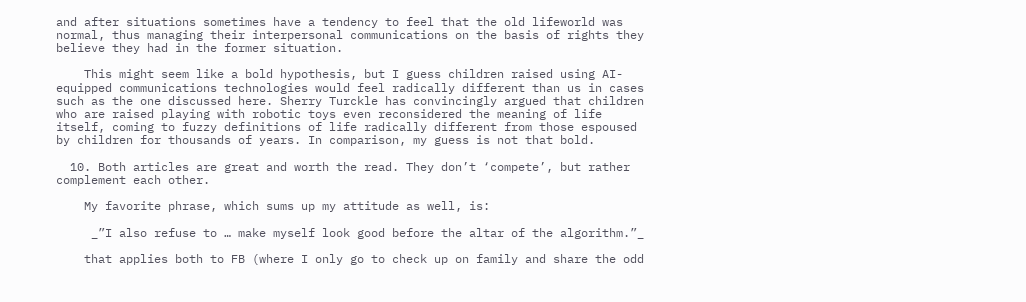and after situations sometimes have a tendency to feel that the old lifeworld was normal, thus managing their interpersonal communications on the basis of rights they believe they had in the former situation.

    This might seem like a bold hypothesis, but I guess children raised using AI-equipped communications technologies would feel radically different than us in cases such as the one discussed here. Sherry Turckle has convincingly argued that children who are raised playing with robotic toys even reconsidered the meaning of life itself, coming to fuzzy definitions of life radically different from those espoused by children for thousands of years. In comparison, my guess is not that bold.

  10. Both articles are great and worth the read. They don’t ‘compete’, but rather complement each other.

    My favorite phrase, which sums up my attitude as well, is:

     _”I also refuse to … make myself look good before the altar of the algorithm.”_

    that applies both to FB (where I only go to check up on family and share the odd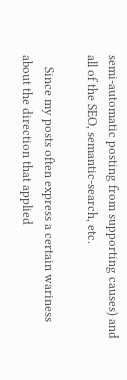semi-automatic posting from supporting causes) and all of the SEO, semantic-search, etc.

    Since my posts often express a certain wariness about the direction that applied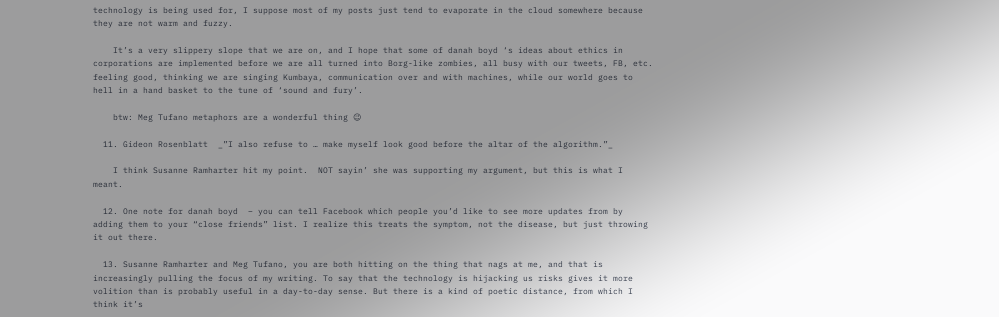technology is being used for, I suppose most of my posts just tend to evaporate in the cloud somewhere because they are not warm and fuzzy.

    It’s a very slippery slope that we are on, and I hope that some of danah boyd ‘s ideas about ethics in corporations are implemented before we are all turned into Borg-like zombies, all busy with our tweets, FB, etc. feeling good, thinking we are singing Kumbaya, communication over and with machines, while our world goes to hell in a hand basket to the tune of ‘sound and fury’.

    btw: Meg Tufano metaphors are a wonderful thing 😉

  11. Gideon Rosenblatt  _”I also refuse to … make myself look good before the altar of the algorithm.”_

    I think Susanne Ramharter hit my point.  NOT sayin’ she was supporting my argument, but this is what I meant.

  12. One note for danah boyd  – you can tell Facebook which people you’d like to see more updates from by adding them to your “close friends” list. I realize this treats the symptom, not the disease, but just throwing it out there.

  13. Susanne Ramharter and Meg Tufano, you are both hitting on the thing that nags at me, and that is increasingly pulling the focus of my writing. To say that the technology is hijacking us risks gives it more volition than is probably useful in a day-to-day sense. But there is a kind of poetic distance, from which I think it’s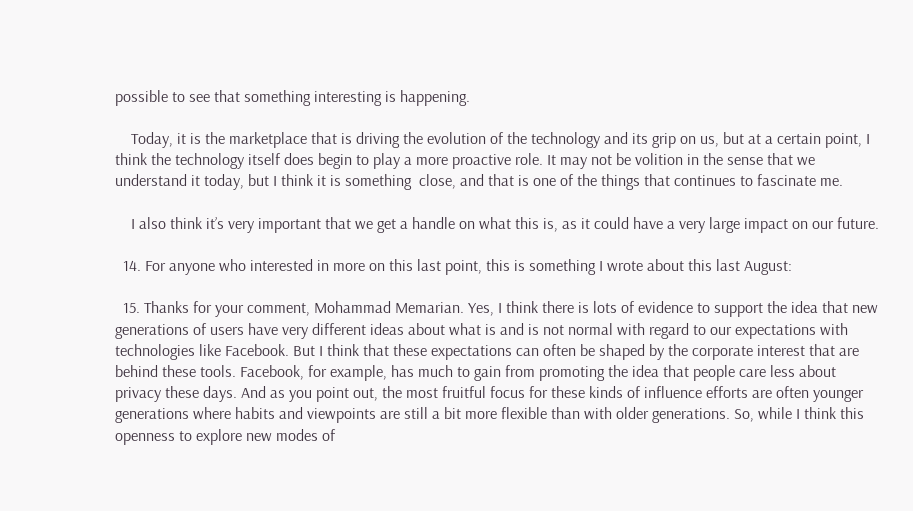possible to see that something interesting is happening.

    Today, it is the marketplace that is driving the evolution of the technology and its grip on us, but at a certain point, I think the technology itself does begin to play a more proactive role. It may not be volition in the sense that we understand it today, but I think it is something  close, and that is one of the things that continues to fascinate me.

    I also think it’s very important that we get a handle on what this is, as it could have a very large impact on our future.

  14. For anyone who interested in more on this last point, this is something I wrote about this last August:

  15. Thanks for your comment, Mohammad Memarian. Yes, I think there is lots of evidence to support the idea that new generations of users have very different ideas about what is and is not normal with regard to our expectations with technologies like Facebook. But I think that these expectations can often be shaped by the corporate interest that are behind these tools. Facebook, for example, has much to gain from promoting the idea that people care less about privacy these days. And as you point out, the most fruitful focus for these kinds of influence efforts are often younger generations where habits and viewpoints are still a bit more flexible than with older generations. So, while I think this openness to explore new modes of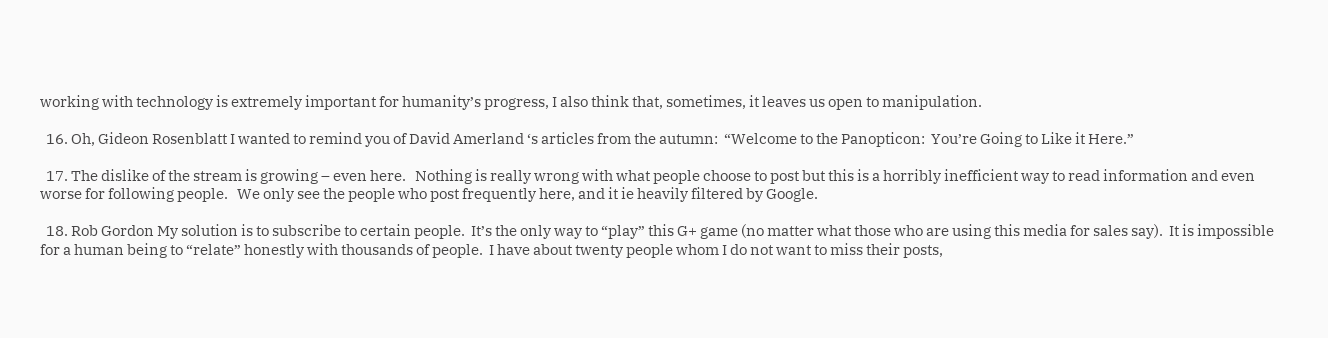working with technology is extremely important for humanity’s progress, I also think that, sometimes, it leaves us open to manipulation.

  16. Oh, Gideon Rosenblatt I wanted to remind you of David Amerland ‘s articles from the autumn:  “Welcome to the Panopticon:  You’re Going to Like it Here.”

  17. The dislike of the stream is growing – even here.   Nothing is really wrong with what people choose to post but this is a horribly inefficient way to read information and even worse for following people.   We only see the people who post frequently here, and it ie heavily filtered by Google.

  18. Rob Gordon My solution is to subscribe to certain people.  It’s the only way to “play” this G+ game (no matter what those who are using this media for sales say).  It is impossible for a human being to “relate” honestly with thousands of people.  I have about twenty people whom I do not want to miss their posts,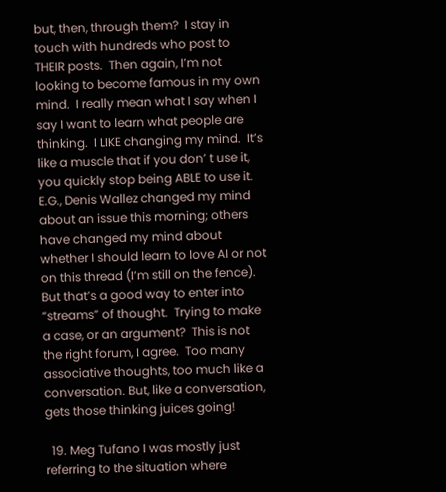but, then, through them?  I stay in touch with hundreds who post to THEIR posts.  Then again, I’m not looking to become famous in my own mind.  I really mean what I say when I say I want to learn what people are thinking.  I LIKE changing my mind.  It’s like a muscle that if you don’ t use it, you quickly stop being ABLE to use it.  E.G., Denis Wallez changed my mind about an issue this morning; others have changed my mind about whether I should learn to love AI or not on this thread (I’m still on the fence).  But that’s a good way to enter into “streams” of thought.  Trying to make a case, or an argument?  This is not the right forum, I agree.  Too many associative thoughts, too much like a conversation. But, like a conversation, gets those thinking juices going!

  19. Meg Tufano I was mostly just referring to the situation where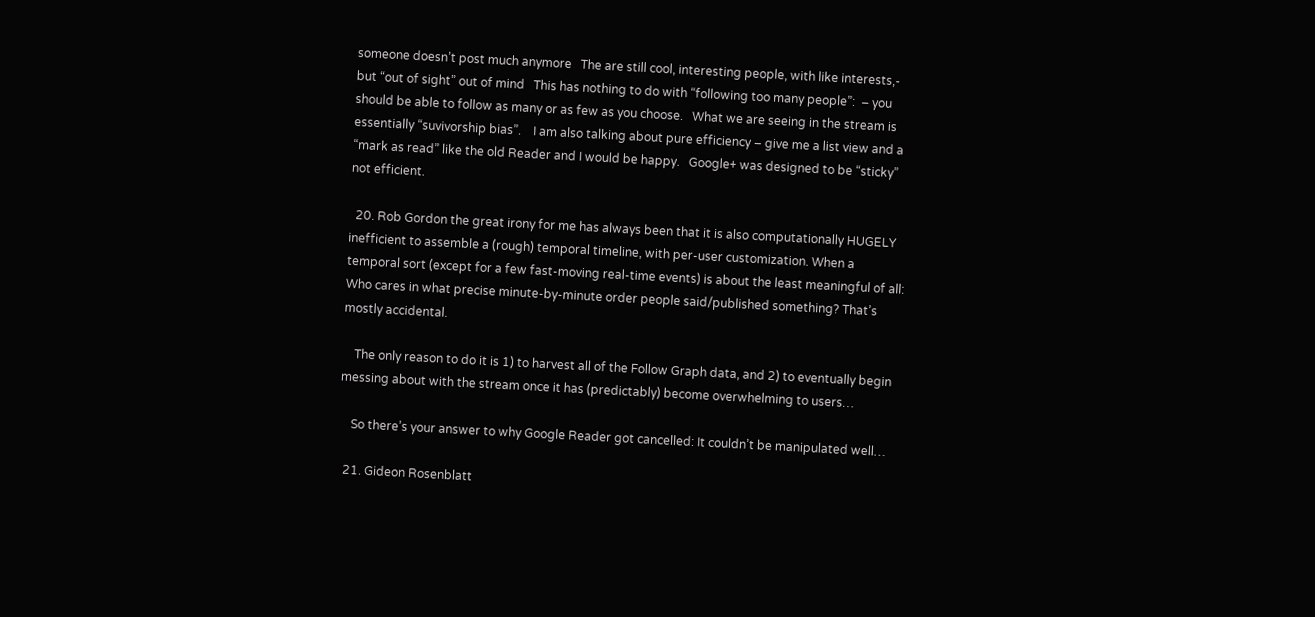someone doesn’t post much anymore   The are still cool, interesting people, with like interests,-  but “out of sight” out of mind   This has nothing to do with “following too many people”:  – you should be able to follow as many or as few as you choose.   What we are seeing in the stream is essentially “suvivorship bias”.    I am also talking about pure efficiency – give me a list view and a “mark as read” like the old Reader and I would be happy.   Google+ was designed to be “sticky” not efficient.

  20. Rob Gordon the great irony for me has always been that it is also computationally HUGELY inefficient to assemble a (rough) temporal timeline, with per-user customization. When a temporal sort (except for a few fast-moving real-time events) is about the least meaningful of all: Who cares in what precise minute-by-minute order people said/published something? That’s mostly accidental.

    The only reason to do it is 1) to harvest all of the Follow Graph data, and 2) to eventually begin messing about with the stream once it has (predictably) become overwhelming to users…

    So there’s your answer to why Google Reader got cancelled: It couldn’t be manipulated well…

  21. Gideon Rosenblatt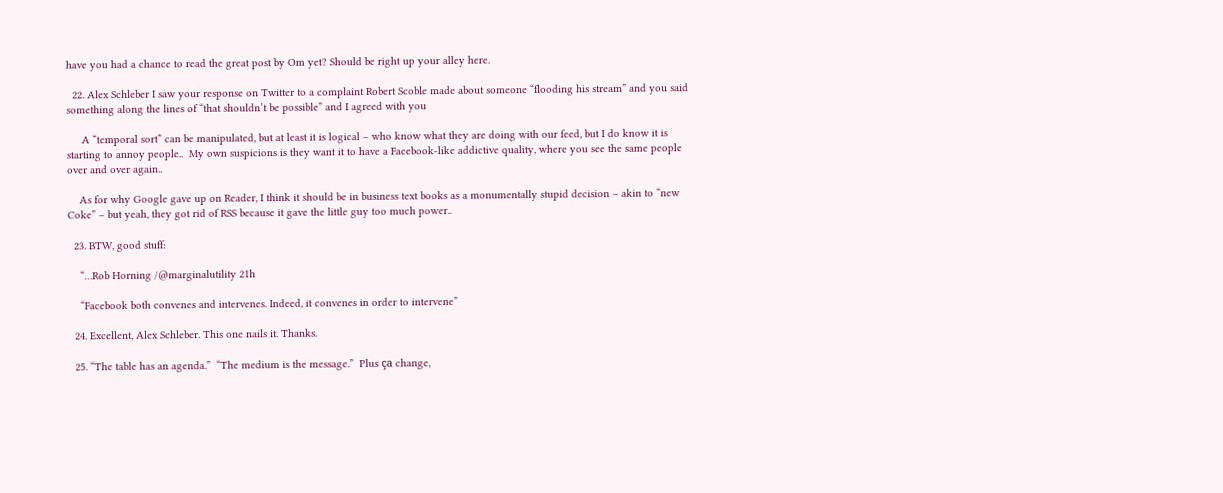have you had a chance to read the great post by Om yet? Should be right up your alley here.

  22. Alex Schleber I saw your response on Twitter to a complaint Robert Scoble made about someone “flooding his stream” and you said something along the lines of “that shouldn’t be possible” and I agreed with you

     A “temporal sort” can be manipulated, but at least it is logical – who know what they are doing with our feed, but I do know it is starting to annoy people..  My own suspicions is they want it to have a Facebook-like addictive quality, where you see the same people over and over again..

    As for why Google gave up on Reader, I think it should be in business text books as a monumentally stupid decision – akin to “new Coke” – but yeah, they got rid of RSS because it gave the little guy too much power..

  23. BTW, good stuff:

    “…Rob Horning /@marginalutility 21h

    “Facebook both convenes and intervenes. Indeed, it convenes in order to intervene”

  24. Excellent, Alex Schleber. This one nails it. Thanks.

  25. “The table has an agenda.”  “The medium is the message.”  Plus ça change,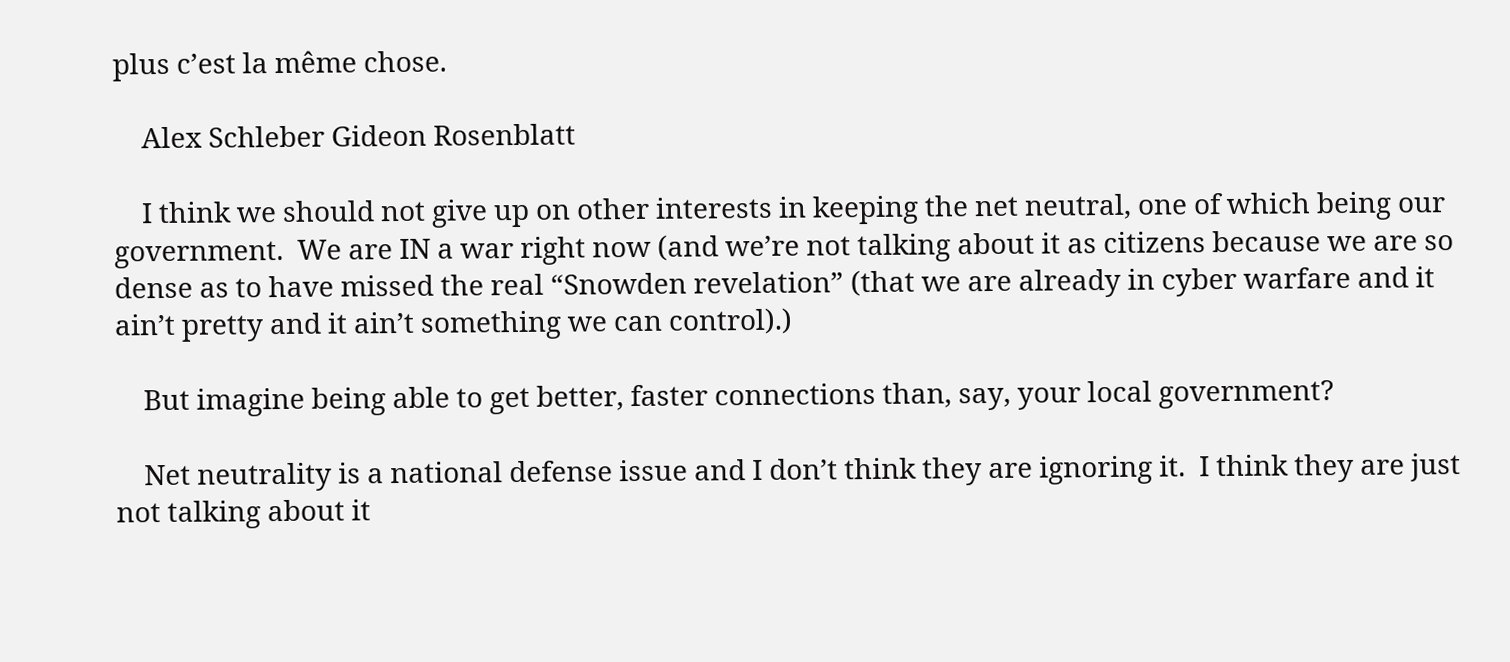plus c’est la même chose.

    Alex Schleber Gideon Rosenblatt

    I think we should not give up on other interests in keeping the net neutral, one of which being our government.  We are IN a war right now (and we’re not talking about it as citizens because we are so dense as to have missed the real “Snowden revelation” (that we are already in cyber warfare and it ain’t pretty and it ain’t something we can control).)

    But imagine being able to get better, faster connections than, say, your local government?

    Net neutrality is a national defense issue and I don’t think they are ignoring it.  I think they are just not talking about it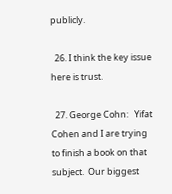publicly.

  26. I think the key issue here is trust.

  27. George Cohn:   Yifat Cohen and I are trying to finish a book on that subject.  Our biggest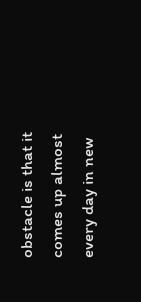obstacle is that it comes up almost every day in new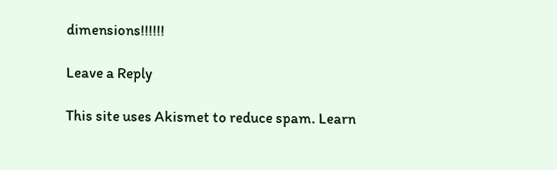dimensions!!!!!!

Leave a Reply

This site uses Akismet to reduce spam. Learn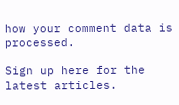how your comment data is processed.

Sign up here for the latest articles.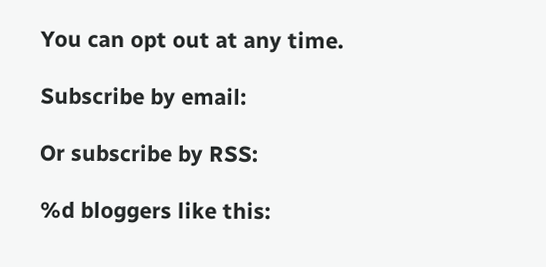You can opt out at any time.

Subscribe by email:

Or subscribe by RSS:

%d bloggers like this: